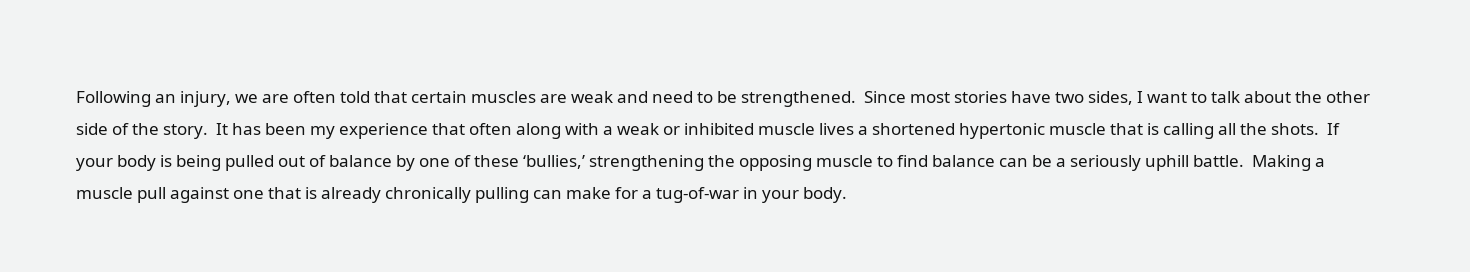Following an injury, we are often told that certain muscles are weak and need to be strengthened.  Since most stories have two sides, I want to talk about the other side of the story.  It has been my experience that often along with a weak or inhibited muscle lives a shortened hypertonic muscle that is calling all the shots.  If your body is being pulled out of balance by one of these ‘bullies,’ strengthening the opposing muscle to find balance can be a seriously uphill battle.  Making a muscle pull against one that is already chronically pulling can make for a tug-of-war in your body.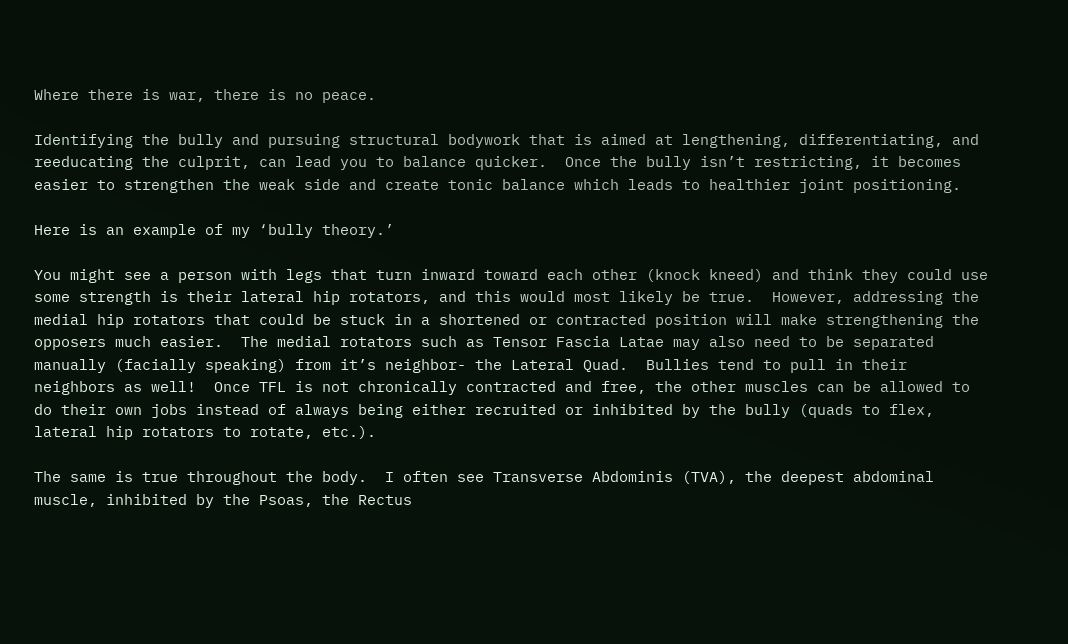Where there is war, there is no peace.

Identifying the bully and pursuing structural bodywork that is aimed at lengthening, differentiating, and reeducating the culprit, can lead you to balance quicker.  Once the bully isn’t restricting, it becomes easier to strengthen the weak side and create tonic balance which leads to healthier joint positioning.

Here is an example of my ‘bully theory.’

You might see a person with legs that turn inward toward each other (knock kneed) and think they could use some strength is their lateral hip rotators, and this would most likely be true.  However, addressing the medial hip rotators that could be stuck in a shortened or contracted position will make strengthening the opposers much easier.  The medial rotators such as Tensor Fascia Latae may also need to be separated manually (facially speaking) from it’s neighbor- the Lateral Quad.  Bullies tend to pull in their neighbors as well!  Once TFL is not chronically contracted and free, the other muscles can be allowed to do their own jobs instead of always being either recruited or inhibited by the bully (quads to flex, lateral hip rotators to rotate, etc.).

The same is true throughout the body.  I often see Transverse Abdominis (TVA), the deepest abdominal muscle, inhibited by the Psoas, the Rectus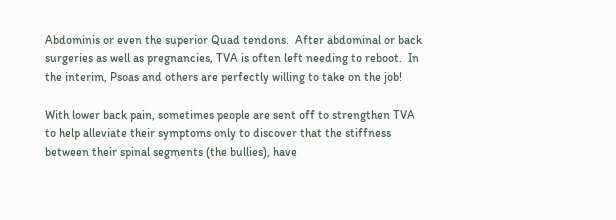Abdominis or even the superior Quad tendons.  After abdominal or back surgeries as well as pregnancies, TVA is often left needing to reboot.  In the interim, Psoas and others are perfectly willing to take on the job!

With lower back pain, sometimes people are sent off to strengthen TVA to help alleviate their symptoms only to discover that the stiffness between their spinal segments (the bullies), have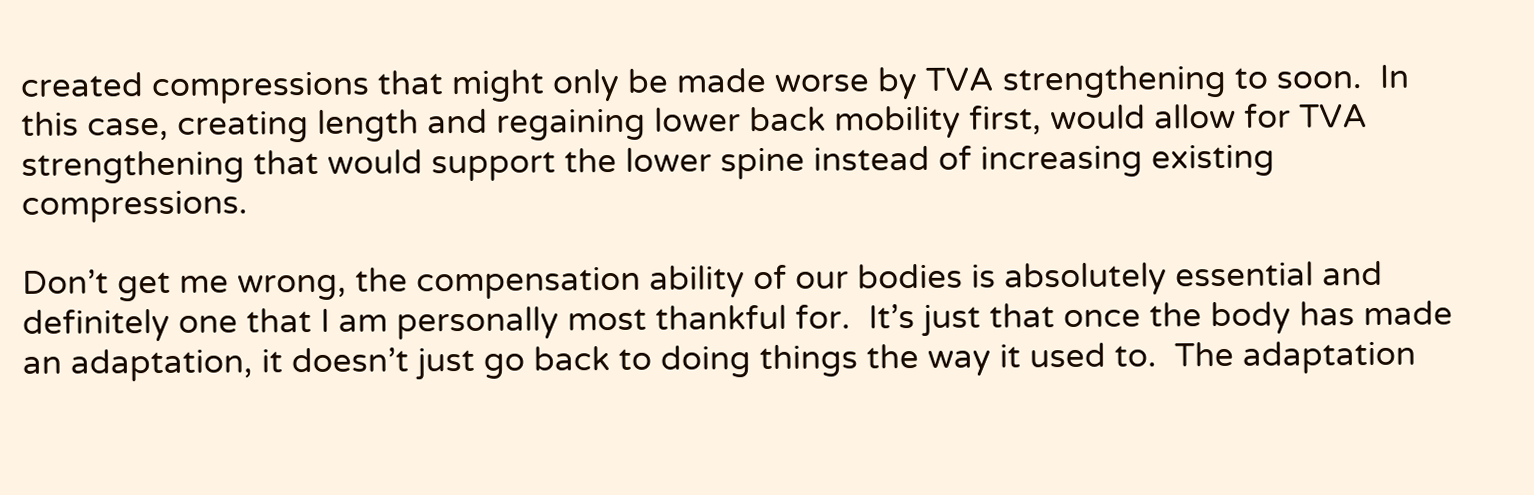created compressions that might only be made worse by TVA strengthening to soon.  In this case, creating length and regaining lower back mobility first, would allow for TVA strengthening that would support the lower spine instead of increasing existing compressions.

Don’t get me wrong, the compensation ability of our bodies is absolutely essential and definitely one that I am personally most thankful for.  It’s just that once the body has made an adaptation, it doesn’t just go back to doing things the way it used to.  The adaptation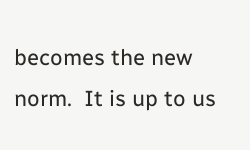becomes the new norm.  It is up to us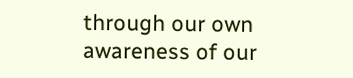through our own awareness of our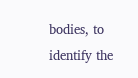bodies, to identify the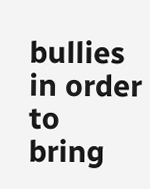bullies in order to bring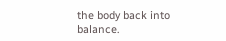the body back into balance.